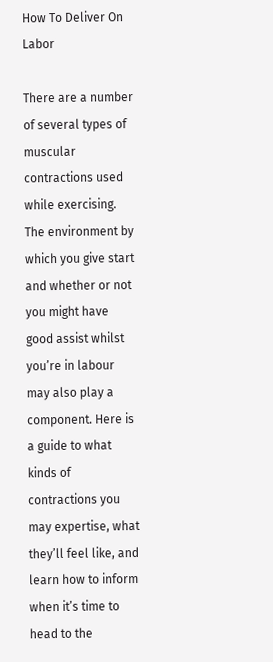How To Deliver On Labor

There are a number of several types of muscular contractions used while exercising. The environment by which you give start and whether or not you might have good assist whilst you’re in labour may also play a component. Here is a guide to what kinds of contractions you may expertise, what they’ll feel like, and learn how to inform when it’s time to head to the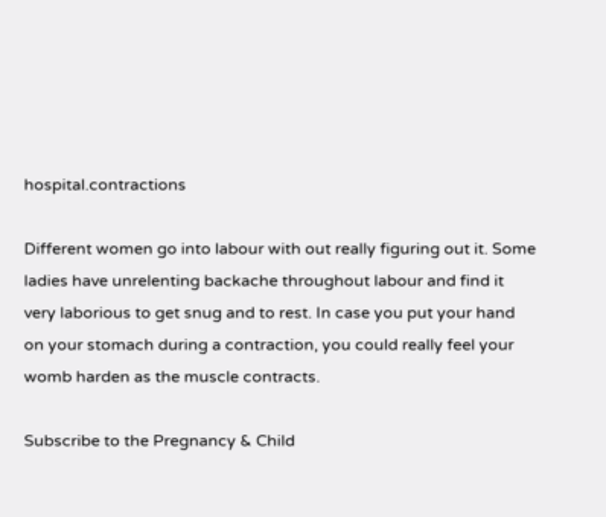hospital.contractions

Different women go into labour with out really figuring out it. Some ladies have unrelenting backache throughout labour and find it very laborious to get snug and to rest. In case you put your hand on your stomach during a contraction, you could really feel your womb harden as the muscle contracts.

Subscribe to the Pregnancy & Child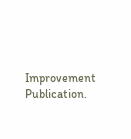Improvement Publication.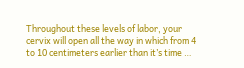Throughout these levels of labor, your cervix will open all the way in which from 4 to 10 centimeters earlier than it’s time …